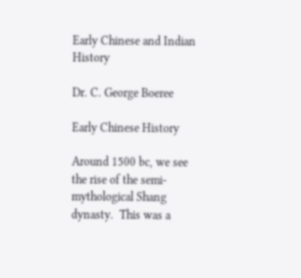Early Chinese and Indian History

Dr. C. George Boeree

Early Chinese History

Around 1500 bc, we see the rise of the semi-mythological Shang dynasty.  This was a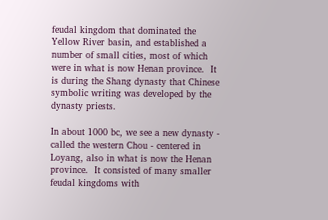feudal kingdom that dominated the Yellow River basin, and established a number of small cities, most of which were in what is now Henan province.  It is during the Shang dynasty that Chinese symbolic writing was developed by the dynasty priests.

In about 1000 bc, we see a new dynasty - called the western Chou - centered in Loyang, also in what is now the Henan province.  It consisted of many smaller feudal kingdoms with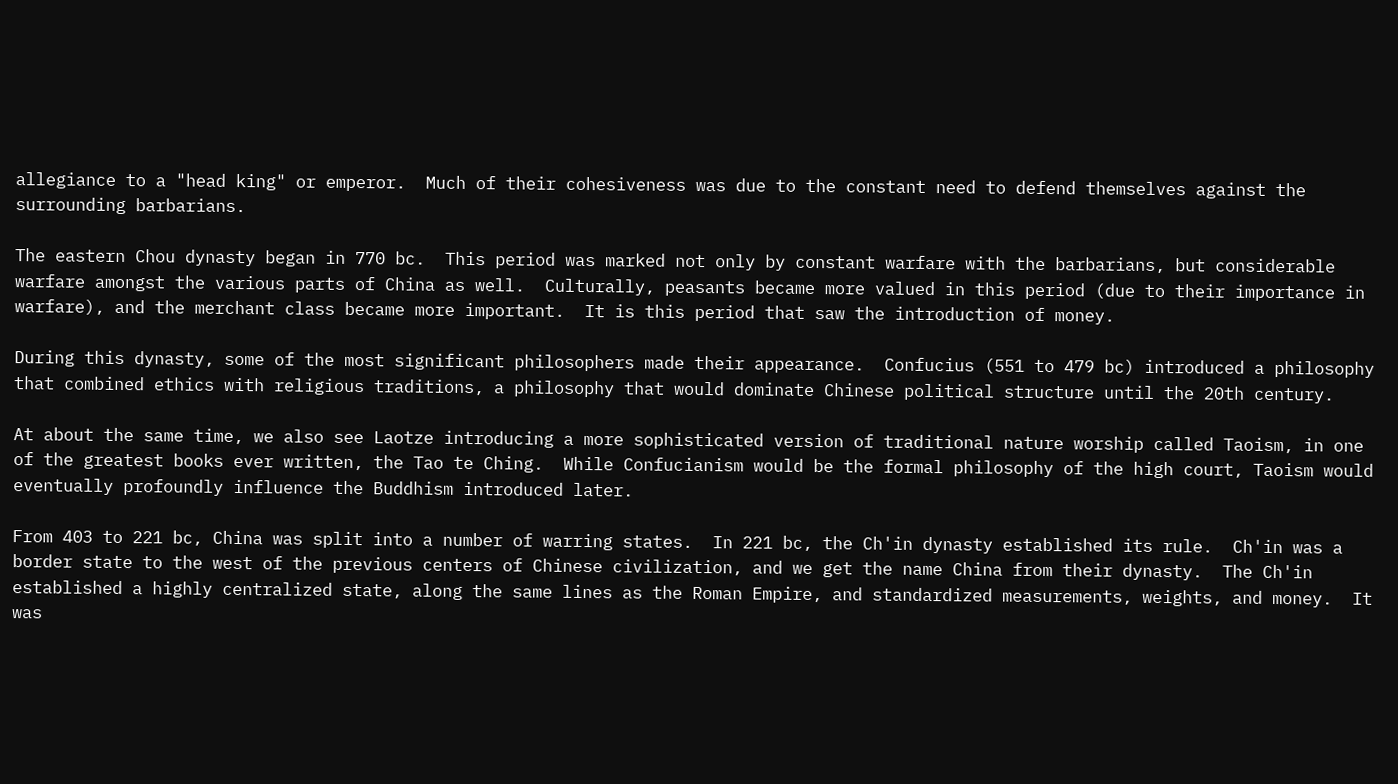allegiance to a "head king" or emperor.  Much of their cohesiveness was due to the constant need to defend themselves against the surrounding barbarians.

The eastern Chou dynasty began in 770 bc.  This period was marked not only by constant warfare with the barbarians, but considerable warfare amongst the various parts of China as well.  Culturally, peasants became more valued in this period (due to their importance in warfare), and the merchant class became more important.  It is this period that saw the introduction of money.

During this dynasty, some of the most significant philosophers made their appearance.  Confucius (551 to 479 bc) introduced a philosophy that combined ethics with religious traditions, a philosophy that would dominate Chinese political structure until the 20th century.

At about the same time, we also see Laotze introducing a more sophisticated version of traditional nature worship called Taoism, in one of the greatest books ever written, the Tao te Ching.  While Confucianism would be the formal philosophy of the high court, Taoism would eventually profoundly influence the Buddhism introduced later.

From 403 to 221 bc, China was split into a number of warring states.  In 221 bc, the Ch'in dynasty established its rule.  Ch'in was a border state to the west of the previous centers of Chinese civilization, and we get the name China from their dynasty.  The Ch'in established a highly centralized state, along the same lines as the Roman Empire, and standardized measurements, weights, and money.  It was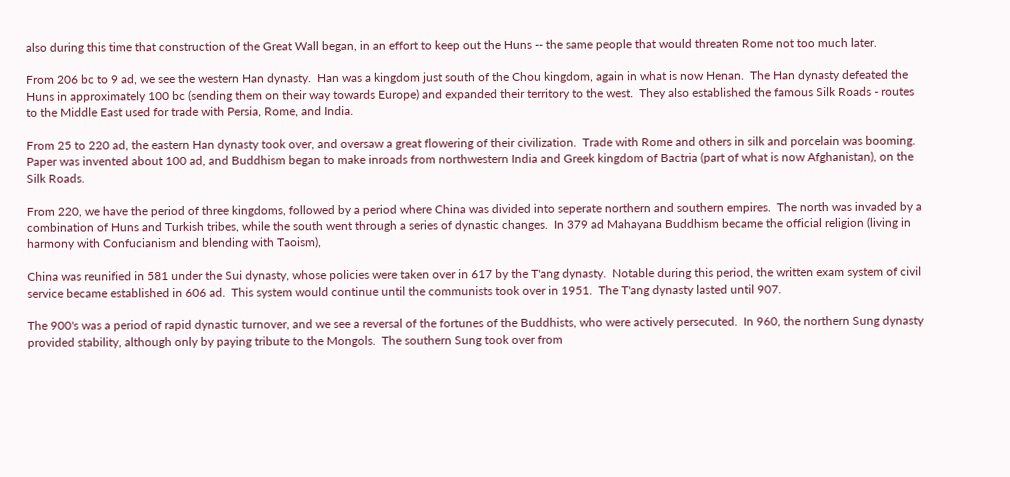also during this time that construction of the Great Wall began, in an effort to keep out the Huns -- the same people that would threaten Rome not too much later.

From 206 bc to 9 ad, we see the western Han dynasty.  Han was a kingdom just south of the Chou kingdom, again in what is now Henan.  The Han dynasty defeated the Huns in approximately 100 bc (sending them on their way towards Europe) and expanded their territory to the west.  They also established the famous Silk Roads - routes to the Middle East used for trade with Persia, Rome, and India.

From 25 to 220 ad, the eastern Han dynasty took over, and oversaw a great flowering of their civilization.  Trade with Rome and others in silk and porcelain was booming.  Paper was invented about 100 ad, and Buddhism began to make inroads from northwestern India and Greek kingdom of Bactria (part of what is now Afghanistan), on the Silk Roads.

From 220, we have the period of three kingdoms, followed by a period where China was divided into seperate northern and southern empires.  The north was invaded by a combination of Huns and Turkish tribes, while the south went through a series of dynastic changes.  In 379 ad Mahayana Buddhism became the official religion (living in harmony with Confucianism and blending with Taoism),

China was reunified in 581 under the Sui dynasty, whose policies were taken over in 617 by the T'ang dynasty.  Notable during this period, the written exam system of civil service became established in 606 ad.  This system would continue until the communists took over in 1951.  The T'ang dynasty lasted until 907.

The 900's was a period of rapid dynastic turnover, and we see a reversal of the fortunes of the Buddhists, who were actively persecuted.  In 960, the northern Sung dynasty provided stability, although only by paying tribute to the Mongols.  The southern Sung took over from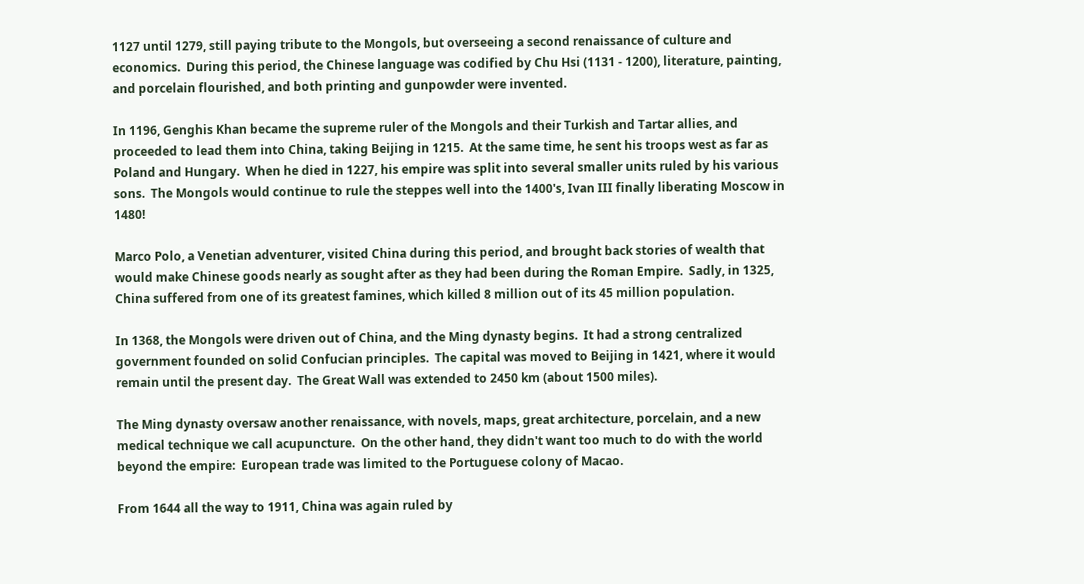1127 until 1279, still paying tribute to the Mongols, but overseeing a second renaissance of culture and economics.  During this period, the Chinese language was codified by Chu Hsi (1131 - 1200), literature, painting, and porcelain flourished, and both printing and gunpowder were invented.

In 1196, Genghis Khan became the supreme ruler of the Mongols and their Turkish and Tartar allies, and proceeded to lead them into China, taking Beijing in 1215.  At the same time, he sent his troops west as far as Poland and Hungary.  When he died in 1227, his empire was split into several smaller units ruled by his various sons.  The Mongols would continue to rule the steppes well into the 1400's, Ivan III finally liberating Moscow in 1480!

Marco Polo, a Venetian adventurer, visited China during this period, and brought back stories of wealth that would make Chinese goods nearly as sought after as they had been during the Roman Empire.  Sadly, in 1325, China suffered from one of its greatest famines, which killed 8 million out of its 45 million population.

In 1368, the Mongols were driven out of China, and the Ming dynasty begins.  It had a strong centralized government founded on solid Confucian principles.  The capital was moved to Beijing in 1421, where it would remain until the present day.  The Great Wall was extended to 2450 km (about 1500 miles).

The Ming dynasty oversaw another renaissance, with novels, maps, great architecture, porcelain, and a new medical technique we call acupuncture.  On the other hand, they didn't want too much to do with the world beyond the empire:  European trade was limited to the Portuguese colony of Macao.

From 1644 all the way to 1911, China was again ruled by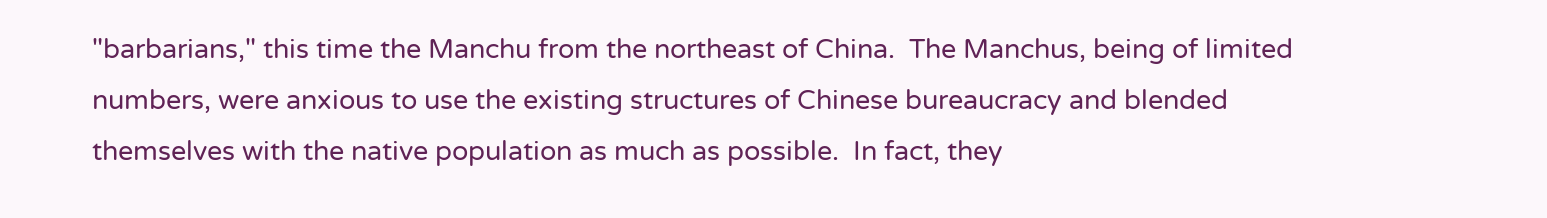"barbarians," this time the Manchu from the northeast of China.  The Manchus, being of limited numbers, were anxious to use the existing structures of Chinese bureaucracy and blended themselves with the native population as much as possible.  In fact, they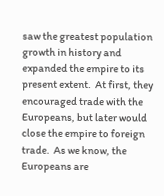saw the greatest population growth in history and expanded the empire to its present extent.  At first, they encouraged trade with the Europeans, but later would close the empire to foreign trade.  As we know, the Europeans are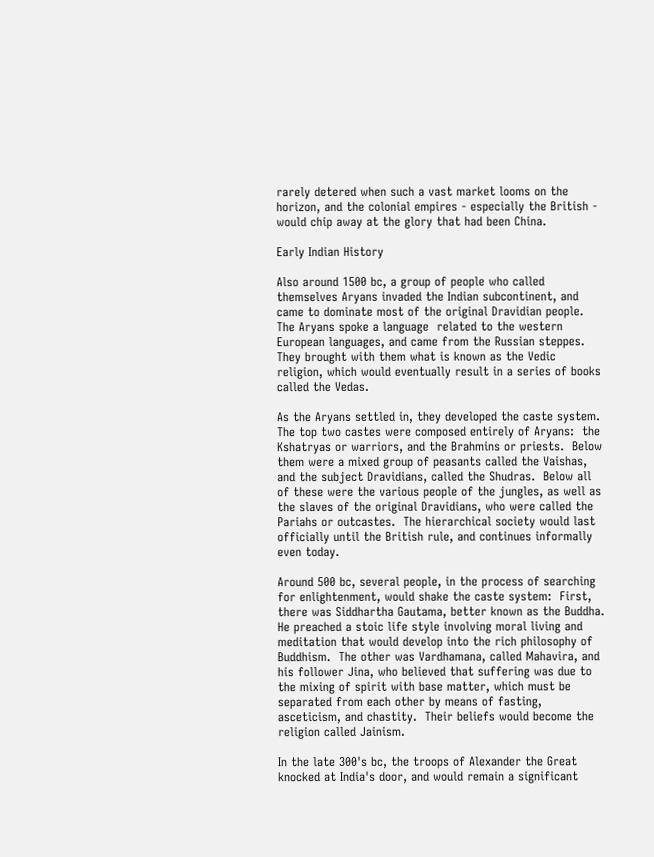rarely detered when such a vast market looms on the horizon, and the colonial empires - especially the British - would chip away at the glory that had been China.

Early Indian History

Also around 1500 bc, a group of people who called themselves Aryans invaded the Indian subcontinent, and came to dominate most of the original Dravidian people.  The Aryans spoke a language  related to the western European languages, and came from the Russian steppes.  They brought with them what is known as the Vedic religion, which would eventually result in a series of books called the Vedas.

As the Aryans settled in, they developed the caste system.  The top two castes were composed entirely of Aryans:  the Kshatryas or warriors, and the Brahmins or priests.  Below them were a mixed group of peasants called the Vaishas, and the subject Dravidians, called the Shudras.  Below all of these were the various people of the jungles, as well as the slaves of the original Dravidians, who were called the Pariahs or outcastes.  The hierarchical society would last officially until the British rule, and continues informally even today.

Around 500 bc, several people, in the process of searching for enlightenment, would shake the caste system:  First, there was Siddhartha Gautama, better known as the Buddha.  He preached a stoic life style involving moral living and meditation that would develop into the rich philosophy of Buddhism.  The other was Vardhamana, called Mahavira, and his follower Jina, who believed that suffering was due to the mixing of spirit with base matter, which must be separated from each other by means of fasting, asceticism, and chastity.  Their beliefs would become the religion called Jainism.

In the late 300's bc, the troops of Alexander the Great knocked at India's door, and would remain a significant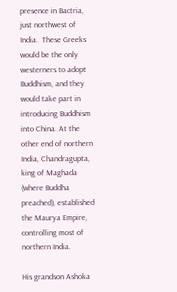presence in Bactria, just northwest of India.  These Greeks would be the only westerners to adopt Buddhism, and they would take part in introducing Buddhism into China. At the other end of northern India, Chandragupta, king of Maghada (where Buddha preached), established the Maurya Empire, controlling most of northern India.

His grandson Ashoka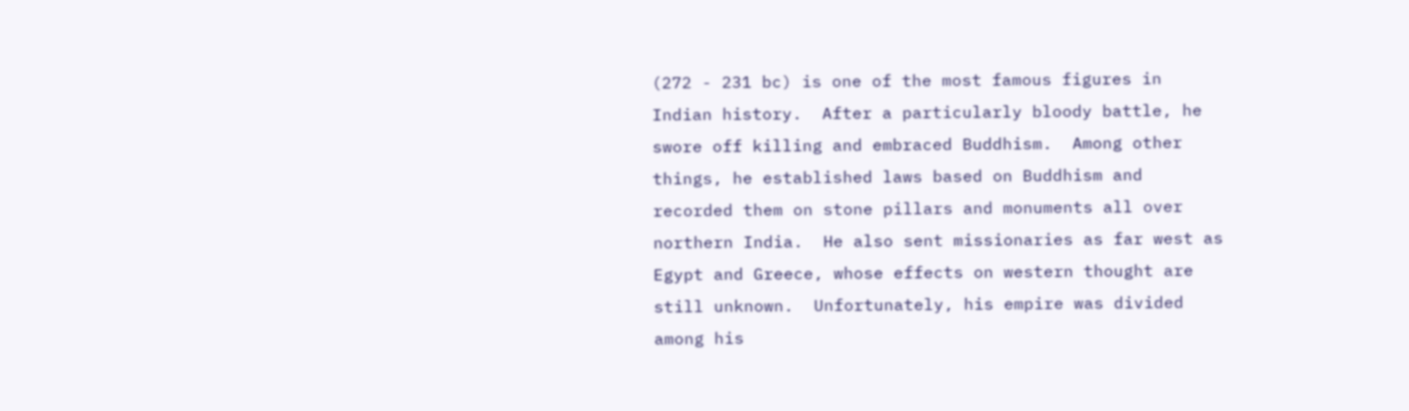(272 - 231 bc) is one of the most famous figures in Indian history.  After a particularly bloody battle, he swore off killing and embraced Buddhism.  Among other things, he established laws based on Buddhism and recorded them on stone pillars and monuments all over northern India.  He also sent missionaries as far west as Egypt and Greece, whose effects on western thought are still unknown.  Unfortunately, his empire was divided among his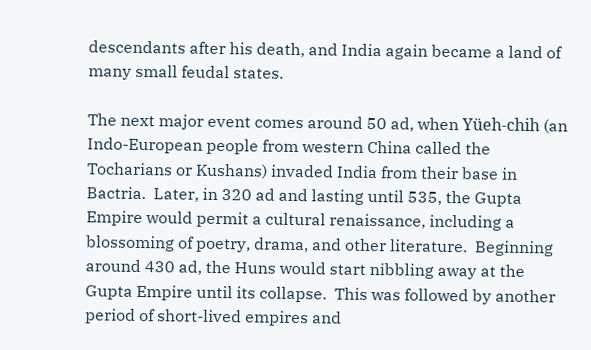descendants after his death, and India again became a land of many small feudal states.

The next major event comes around 50 ad, when Yüeh-chih (an Indo-European people from western China called the Tocharians or Kushans) invaded India from their base in Bactria.  Later, in 320 ad and lasting until 535, the Gupta Empire would permit a cultural renaissance, including a blossoming of poetry, drama, and other literature.  Beginning around 430 ad, the Huns would start nibbling away at the Gupta Empire until its collapse.  This was followed by another period of short-lived empires and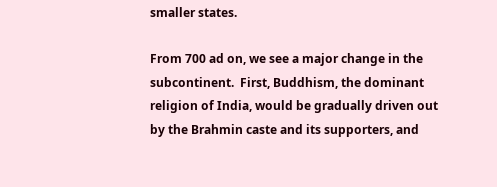smaller states.

From 700 ad on, we see a major change in the subcontinent.  First, Buddhism, the dominant religion of India, would be gradually driven out by the Brahmin caste and its supporters, and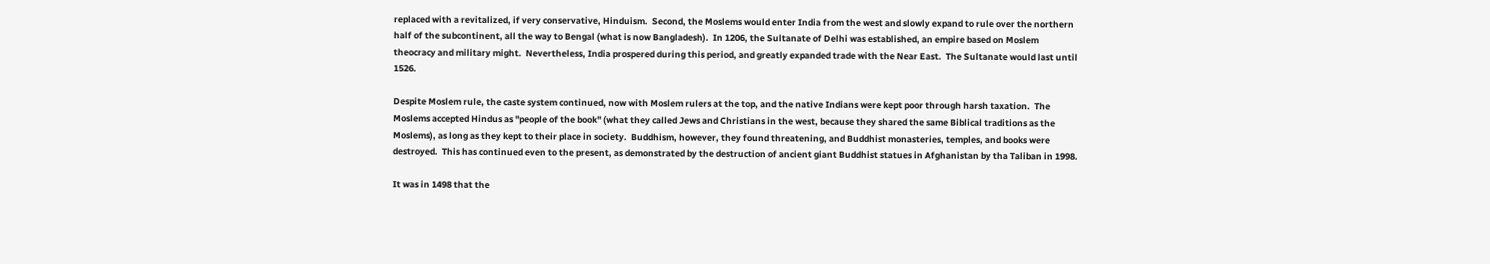replaced with a revitalized, if very conservative, Hinduism.  Second, the Moslems would enter India from the west and slowly expand to rule over the northern half of the subcontinent, all the way to Bengal (what is now Bangladesh).  In 1206, the Sultanate of Delhi was established, an empire based on Moslem theocracy and military might.  Nevertheless, India prospered during this period, and greatly expanded trade with the Near East.  The Sultanate would last until 1526.

Despite Moslem rule, the caste system continued, now with Moslem rulers at the top, and the native Indians were kept poor through harsh taxation.  The Moslems accepted Hindus as "people of the book" (what they called Jews and Christians in the west, because they shared the same Biblical traditions as the Moslems), as long as they kept to their place in society.  Buddhism, however, they found threatening, and Buddhist monasteries, temples, and books were destroyed.  This has continued even to the present, as demonstrated by the destruction of ancient giant Buddhist statues in Afghanistan by tha Taliban in 1998.

It was in 1498 that the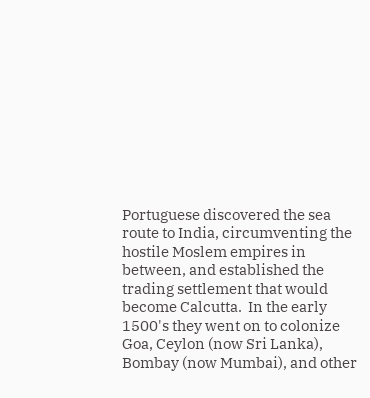Portuguese discovered the sea route to India, circumventing the hostile Moslem empires in between, and established the trading settlement that would become Calcutta.  In the early 1500's they went on to colonize Goa, Ceylon (now Sri Lanka), Bombay (now Mumbai), and other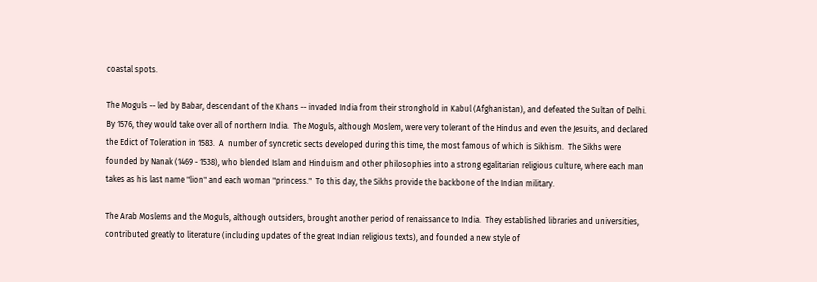coastal spots.

The Moguls -- led by Babar, descendant of the Khans -- invaded India from their stronghold in Kabul (Afghanistan), and defeated the Sultan of Delhi.  By 1576, they would take over all of northern India.  The Moguls, although Moslem, were very tolerant of the Hindus and even the Jesuits, and declared the Edict of Toleration in 1583.  A  number of syncretic sects developed during this time, the most famous of which is Sikhism.  The Sikhs were founded by Nanak (1469 - 1538), who blended Islam and Hinduism and other philosophies into a strong egalitarian religious culture, where each man takes as his last name "lion" and each woman "princess."  To this day, the Sikhs provide the backbone of the Indian military.

The Arab Moslems and the Moguls, although outsiders, brought another period of renaissance to India.  They established libraries and universities, contributed greatly to literature (including updates of the great Indian religious texts), and founded a new style of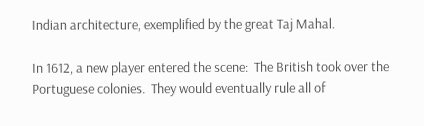Indian architecture, exemplified by the great Taj Mahal.

In 1612, a new player entered the scene:  The British took over the Portuguese colonies.  They would eventually rule all of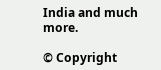India and much more.

© Copyright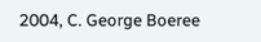2004, C. George Boeree